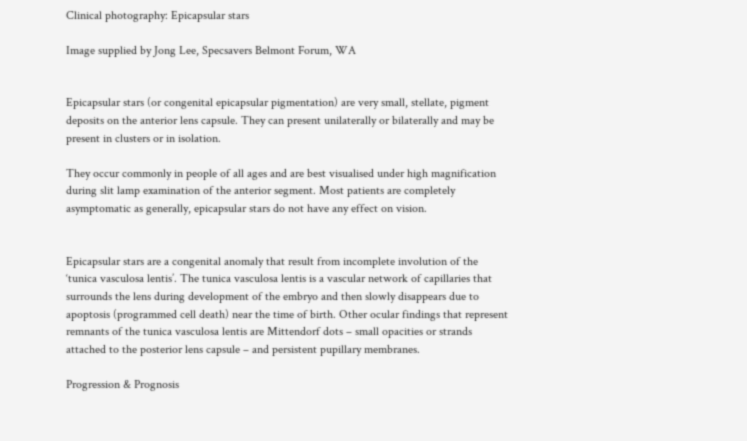Clinical photography: Epicapsular stars

Image supplied by Jong Lee, Specsavers Belmont Forum, WA


Epicapsular stars (or congenital epicapsular pigmentation) are very small, stellate, pigment deposits on the anterior lens capsule. They can present unilaterally or bilaterally and may be present in clusters or in isolation.

They occur commonly in people of all ages and are best visualised under high magnification during slit lamp examination of the anterior segment. Most patients are completely asymptomatic as generally, epicapsular stars do not have any effect on vision.


Epicapsular stars are a congenital anomaly that result from incomplete involution of the ‘tunica vasculosa lentis’. The tunica vasculosa lentis is a vascular network of capillaries that surrounds the lens during development of the embryo and then slowly disappears due to apoptosis (programmed cell death) near the time of birth. Other ocular findings that represent remnants of the tunica vasculosa lentis are Mittendorf dots – small opacities or strands attached to the posterior lens capsule – and persistent pupillary membranes.

Progression & Prognosis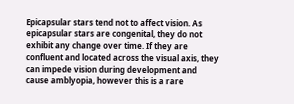Epicapsular stars tend not to affect vision. As epicapsular stars are congenital, they do not exhibit any change over time. If they are confluent and located across the visual axis, they can impede vision during development and cause amblyopia, however this is a rare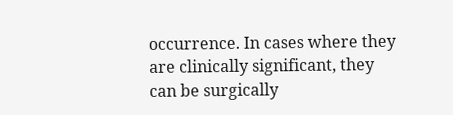occurrence. In cases where they are clinically significant, they can be surgically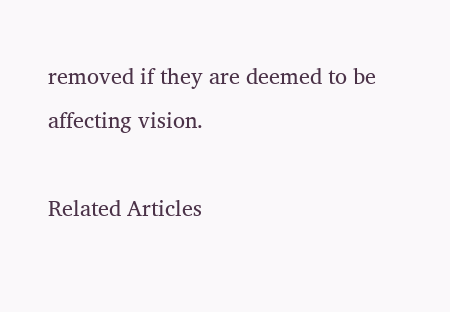removed if they are deemed to be affecting vision.

Related Articles